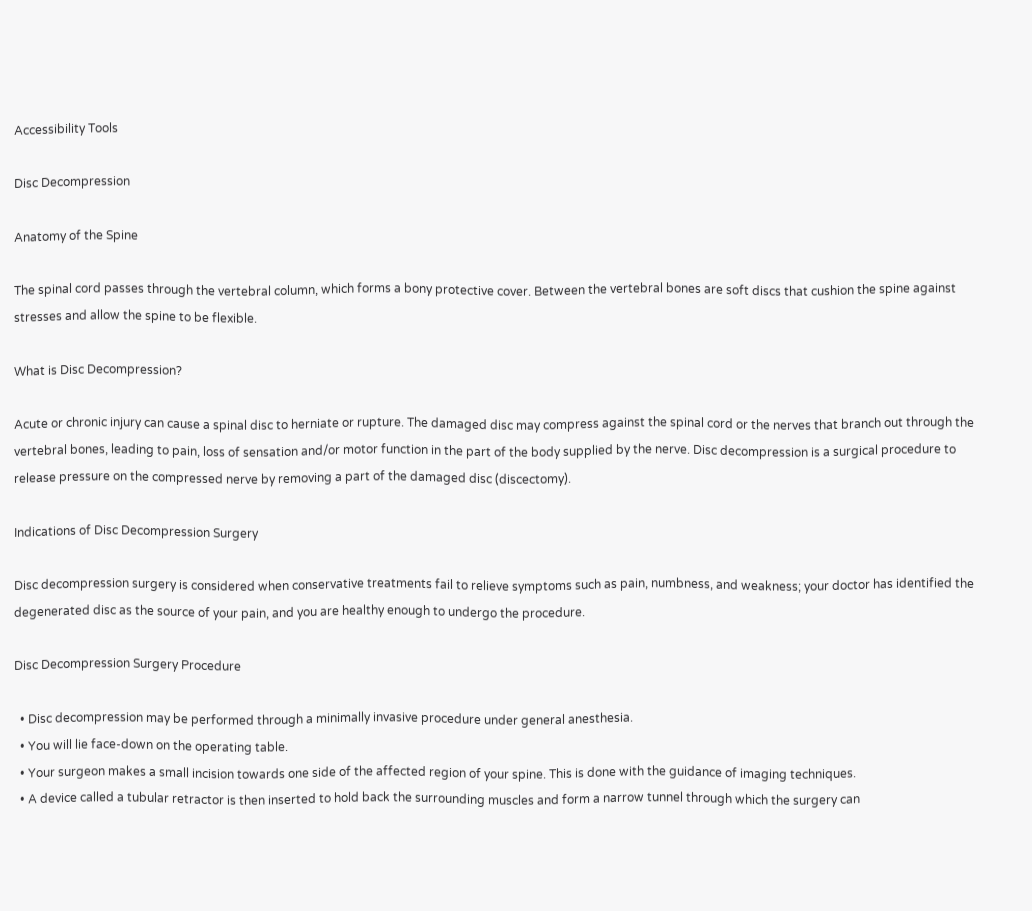Accessibility Tools

Disc Decompression

Anatomy of the Spine

The spinal cord passes through the vertebral column, which forms a bony protective cover. Between the vertebral bones are soft discs that cushion the spine against stresses and allow the spine to be flexible.

What is Disc Decompression?

Acute or chronic injury can cause a spinal disc to herniate or rupture. The damaged disc may compress against the spinal cord or the nerves that branch out through the vertebral bones, leading to pain, loss of sensation and/or motor function in the part of the body supplied by the nerve. Disc decompression is a surgical procedure to release pressure on the compressed nerve by removing a part of the damaged disc (discectomy).

Indications of Disc Decompression Surgery

Disc decompression surgery is considered when conservative treatments fail to relieve symptoms such as pain, numbness, and weakness; your doctor has identified the degenerated disc as the source of your pain, and you are healthy enough to undergo the procedure.

Disc Decompression Surgery Procedure

  • Disc decompression may be performed through a minimally invasive procedure under general anesthesia.
  • You will lie face-down on the operating table.
  • Your surgeon makes a small incision towards one side of the affected region of your spine. This is done with the guidance of imaging techniques.
  • A device called a tubular retractor is then inserted to hold back the surrounding muscles and form a narrow tunnel through which the surgery can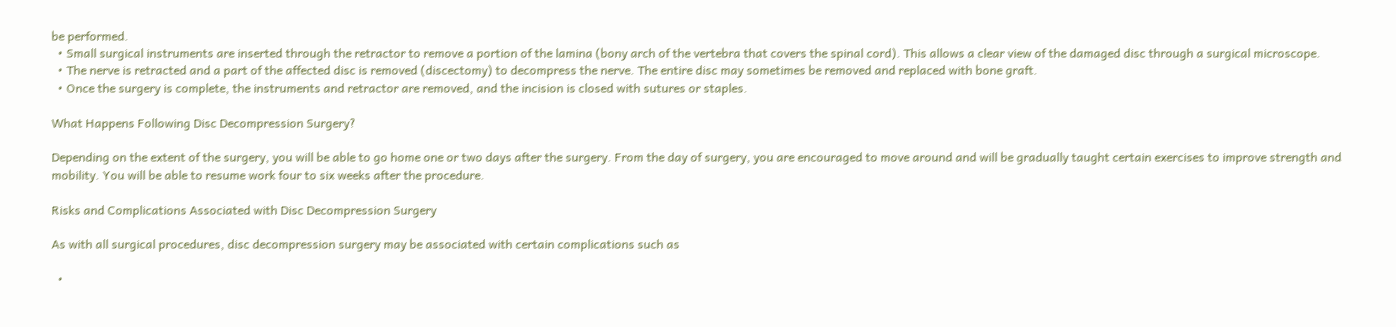be performed.
  • Small surgical instruments are inserted through the retractor to remove a portion of the lamina (bony arch of the vertebra that covers the spinal cord). This allows a clear view of the damaged disc through a surgical microscope.
  • The nerve is retracted and a part of the affected disc is removed (discectomy) to decompress the nerve. The entire disc may sometimes be removed and replaced with bone graft.
  • Once the surgery is complete, the instruments and retractor are removed, and the incision is closed with sutures or staples.

What Happens Following Disc Decompression Surgery?

Depending on the extent of the surgery, you will be able to go home one or two days after the surgery. From the day of surgery, you are encouraged to move around and will be gradually taught certain exercises to improve strength and mobility. You will be able to resume work four to six weeks after the procedure.

Risks and Complications Associated with Disc Decompression Surgery

As with all surgical procedures, disc decompression surgery may be associated with certain complications such as

  •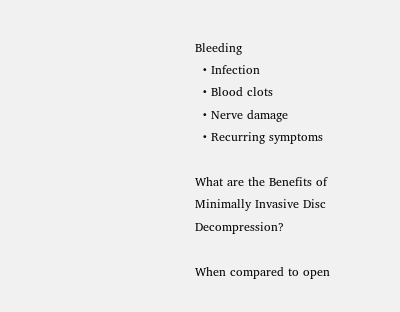Bleeding
  • Infection
  • Blood clots
  • Nerve damage
  • Recurring symptoms

What are the Benefits of Minimally Invasive Disc Decompression?

When compared to open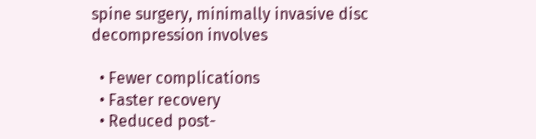spine surgery, minimally invasive disc decompression involves

  • Fewer complications
  • Faster recovery
  • Reduced post-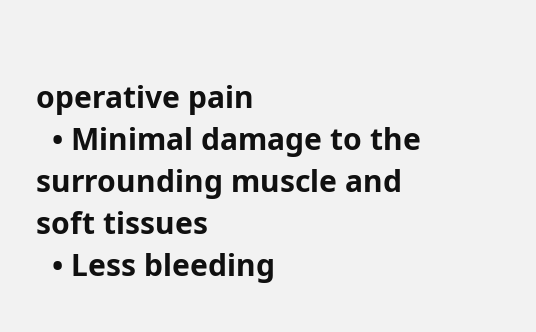operative pain
  • Minimal damage to the surrounding muscle and soft tissues
  • Less bleeding